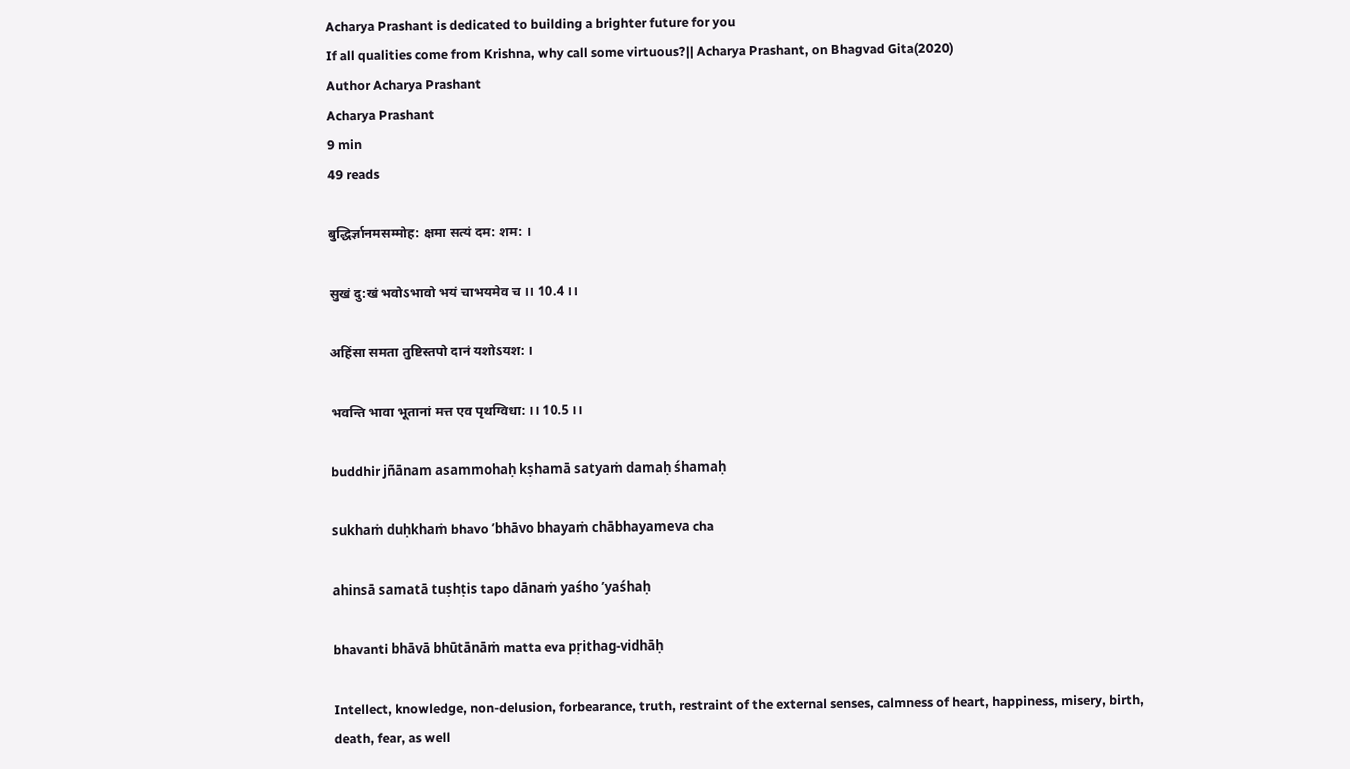Acharya Prashant is dedicated to building a brighter future for you
If all qualities come from Krishna, why call some virtuous?|| Acharya Prashant, on Bhagvad Gita(2020)
Author Acharya Prashant
Acharya Prashant
9 min
49 reads

बुद्धिर्ज्ञानमसम्मोह: क्षमा सत्यं दम: शम: ।

सुखं दु:खं भवोऽभावो भयं चाभयमेव च ।। 10.4 ।।

अहिंसा समता तुष्टिस्तपो दानं यशोऽयश: ।

भवन्ति भावा भूतानां मत्त एव पृथग्विधा: ।। 10.5 ।।

buddhir jñānam asammohaḥ kṣhamā satyaṁ damaḥ śhamaḥ

sukhaṁ duḥkhaṁ bhavo ’bhāvo bhayaṁ chābhayameva cha

ahinsā samatā tuṣhṭis tapo dānaṁ yaśho ’yaśhaḥ

bhavanti bhāvā bhūtānāṁ matta eva pṛithag-vidhāḥ

Intellect, knowledge, non-delusion, forbearance, truth, restraint of the external senses, calmness of heart, happiness, misery, birth, death, fear, as well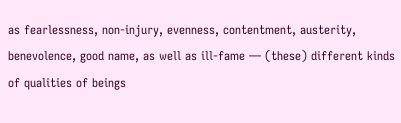as fearlessness, non-injury, evenness, contentment, austerity, benevolence, good name, as well as ill-fame — (these) different kinds of qualities of beings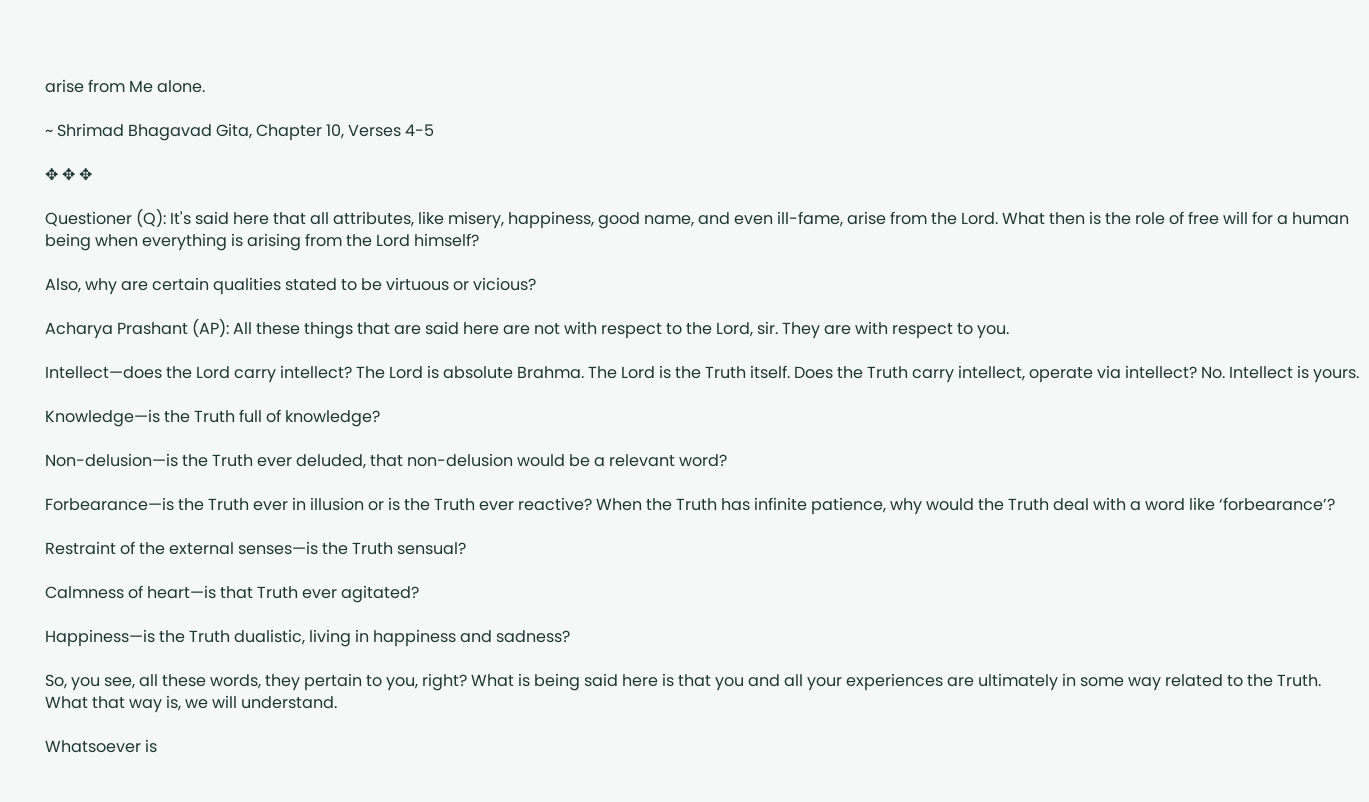arise from Me alone.

~ Shrimad Bhagavad Gita, Chapter 10, Verses 4-5

✥ ✥ ✥

Questioner (Q): It's said here that all attributes, like misery, happiness, good name, and even ill-fame, arise from the Lord. What then is the role of free will for a human being when everything is arising from the Lord himself?

Also, why are certain qualities stated to be virtuous or vicious?

Acharya Prashant (AP): All these things that are said here are not with respect to the Lord, sir. They are with respect to you.

Intellect—does the Lord carry intellect? The Lord is absolute Brahma. The Lord is the Truth itself. Does the Truth carry intellect, operate via intellect? No. Intellect is yours.

Knowledge—is the Truth full of knowledge?

Non-delusion—is the Truth ever deluded, that non-delusion would be a relevant word?

Forbearance—is the Truth ever in illusion or is the Truth ever reactive? When the Truth has infinite patience, why would the Truth deal with a word like ‘forbearance’?

Restraint of the external senses—is the Truth sensual?

Calmness of heart—is that Truth ever agitated?

Happiness—is the Truth dualistic, living in happiness and sadness?

So, you see, all these words, they pertain to you, right? What is being said here is that you and all your experiences are ultimately in some way related to the Truth. What that way is, we will understand.

Whatsoever is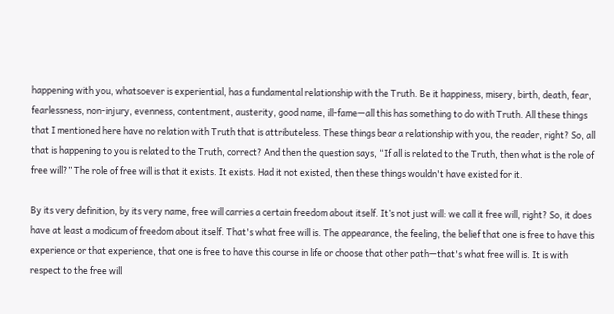happening with you, whatsoever is experiential, has a fundamental relationship with the Truth. Be it happiness, misery, birth, death, fear, fearlessness, non-injury, evenness, contentment, austerity, good name, ill-fame—all this has something to do with Truth. All these things that I mentioned here have no relation with Truth that is attributeless. These things bear a relationship with you, the reader, right? So, all that is happening to you is related to the Truth, correct? And then the question says, “If all is related to the Truth, then what is the role of free will?” The role of free will is that it exists. It exists. Had it not existed, then these things wouldn't have existed for it.

By its very definition, by its very name, free will carries a certain freedom about itself. It’s not just will: we call it free will, right? So, it does have at least a modicum of freedom about itself. That's what free will is. The appearance, the feeling, the belief that one is free to have this experience or that experience, that one is free to have this course in life or choose that other path—that's what free will is. It is with respect to the free will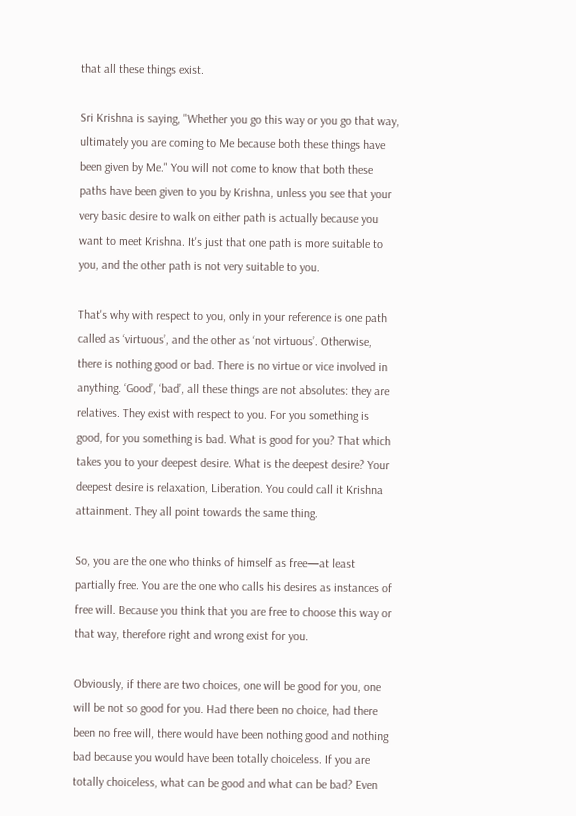that all these things exist.

Sri Krishna is saying, "Whether you go this way or you go that way, ultimately you are coming to Me because both these things have been given by Me." You will not come to know that both these paths have been given to you by Krishna, unless you see that your very basic desire to walk on either path is actually because you want to meet Krishna. It's just that one path is more suitable to you, and the other path is not very suitable to you.

That's why with respect to you, only in your reference is one path called as ‘virtuous’, and the other as ‘not virtuous’. Otherwise, there is nothing good or bad. There is no virtue or vice involved in anything. ‘Good’, ‘bad’, all these things are not absolutes: they are relatives. They exist with respect to you. For you something is good, for you something is bad. What is good for you? That which takes you to your deepest desire. What is the deepest desire? Your deepest desire is relaxation, Liberation. You could call it Krishna attainment. They all point towards the same thing.

So, you are the one who thinks of himself as free—at least partially free. You are the one who calls his desires as instances of free will. Because you think that you are free to choose this way or that way, therefore right and wrong exist for you.

Obviously, if there are two choices, one will be good for you, one will be not so good for you. Had there been no choice, had there been no free will, there would have been nothing good and nothing bad because you would have been totally choiceless. If you are totally choiceless, what can be good and what can be bad? Even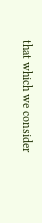that which we consider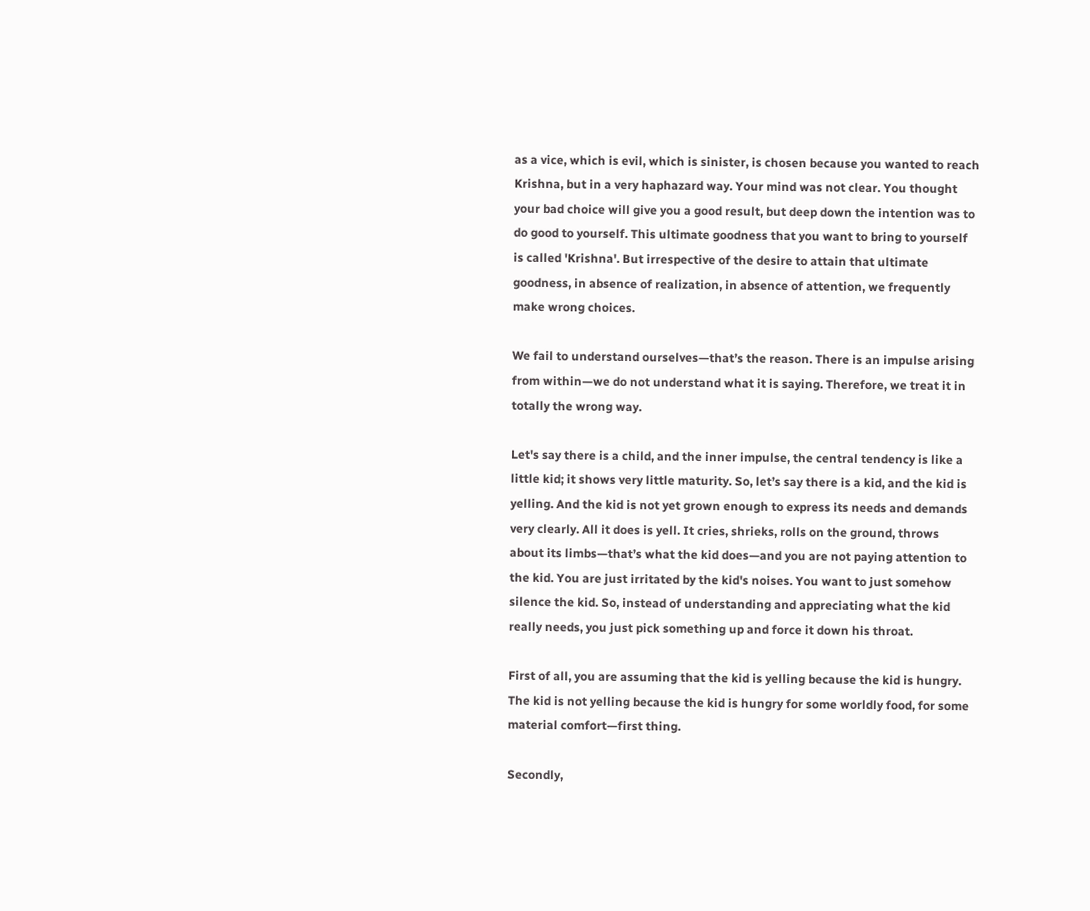as a vice, which is evil, which is sinister, is chosen because you wanted to reach Krishna, but in a very haphazard way. Your mind was not clear. You thought your bad choice will give you a good result, but deep down the intention was to do good to yourself. This ultimate goodness that you want to bring to yourself is called 'Krishna'. But irrespective of the desire to attain that ultimate goodness, in absence of realization, in absence of attention, we frequently make wrong choices.

We fail to understand ourselves—that’s the reason. There is an impulse arising from within—we do not understand what it is saying. Therefore, we treat it in totally the wrong way.

Let's say there is a child, and the inner impulse, the central tendency is like a little kid; it shows very little maturity. So, let’s say there is a kid, and the kid is yelling. And the kid is not yet grown enough to express its needs and demands very clearly. All it does is yell. It cries, shrieks, rolls on the ground, throws about its limbs—that’s what the kid does—and you are not paying attention to the kid. You are just irritated by the kid's noises. You want to just somehow silence the kid. So, instead of understanding and appreciating what the kid really needs, you just pick something up and force it down his throat.

First of all, you are assuming that the kid is yelling because the kid is hungry. The kid is not yelling because the kid is hungry for some worldly food, for some material comfort—first thing.

Secondly,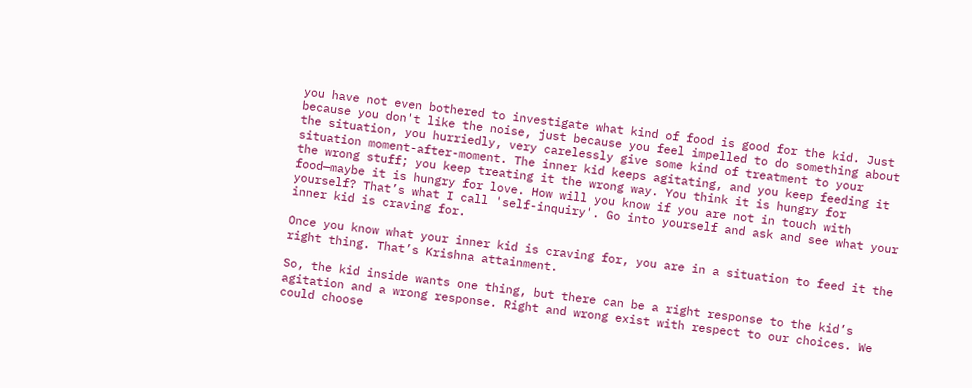you have not even bothered to investigate what kind of food is good for the kid. Just because you don't like the noise, just because you feel impelled to do something about the situation, you hurriedly, very carelessly give some kind of treatment to your situation moment-after-moment. The inner kid keeps agitating, and you keep feeding it the wrong stuff; you keep treating it the wrong way. You think it is hungry for food—maybe it is hungry for love. How will you know if you are not in touch with yourself? That’s what I call 'self-inquiry'. Go into yourself and ask and see what your inner kid is craving for.

Once you know what your inner kid is craving for, you are in a situation to feed it the right thing. That’s Krishna attainment.

So, the kid inside wants one thing, but there can be a right response to the kid’s agitation and a wrong response. Right and wrong exist with respect to our choices. We could choose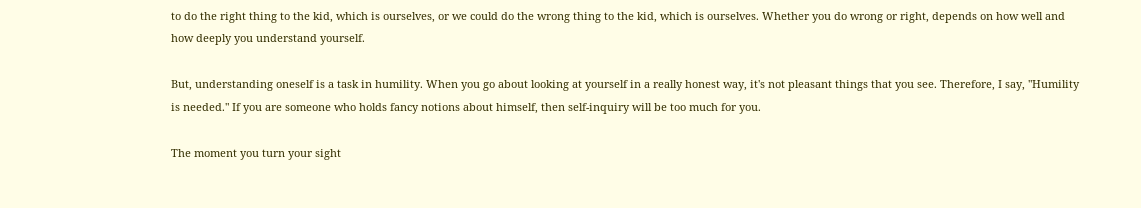to do the right thing to the kid, which is ourselves, or we could do the wrong thing to the kid, which is ourselves. Whether you do wrong or right, depends on how well and how deeply you understand yourself.

But, understanding oneself is a task in humility. When you go about looking at yourself in a really honest way, it's not pleasant things that you see. Therefore, I say, "Humility is needed." If you are someone who holds fancy notions about himself, then self-inquiry will be too much for you.

The moment you turn your sight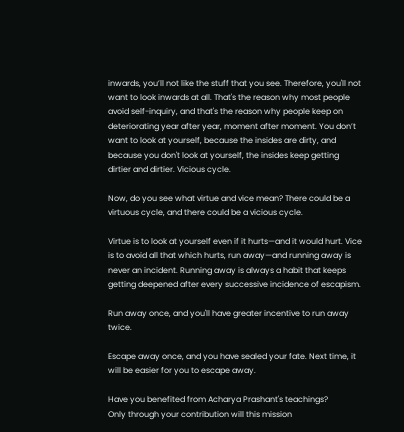inwards, you’ll not like the stuff that you see. Therefore, you'll not want to look inwards at all. That's the reason why most people avoid self-inquiry, and that's the reason why people keep on deteriorating year after year, moment after moment. You don’t want to look at yourself, because the insides are dirty, and because you don't look at yourself, the insides keep getting dirtier and dirtier. Vicious cycle.

Now, do you see what virtue and vice mean? There could be a virtuous cycle, and there could be a vicious cycle.

Virtue is to look at yourself even if it hurts—and it would hurt. Vice is to avoid all that which hurts, run away—and running away is never an incident. Running away is always a habit that keeps getting deepened after every successive incidence of escapism.

Run away once, and you'll have greater incentive to run away twice.

Escape away once, and you have sealed your fate. Next time, it will be easier for you to escape away.

Have you benefited from Acharya Prashant's teachings?
Only through your contribution will this mission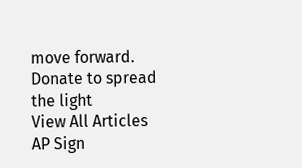move forward.
Donate to spread the light
View All Articles
AP Sign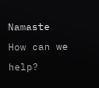Namaste
How can we help?